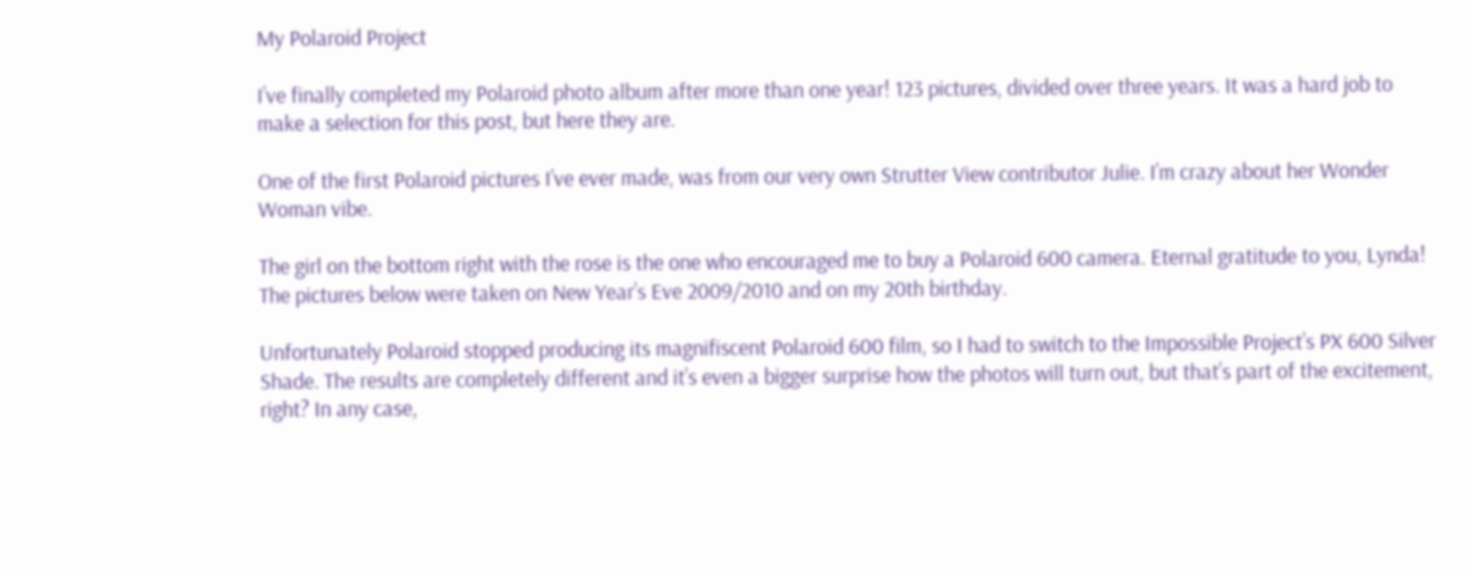My Polaroid Project

I’ve finally completed my Polaroid photo album after more than one year! 123 pictures, divided over three years. It was a hard job to make a selection for this post, but here they are.

One of the first Polaroid pictures I’ve ever made, was from our very own Strutter View contributor Julie. I’m crazy about her Wonder Woman vibe.

The girl on the bottom right with the rose is the one who encouraged me to buy a Polaroid 600 camera. Eternal gratitude to you, Lynda!
The pictures below were taken on New Year’s Eve 2009/2010 and on my 20th birthday.

Unfortunately Polaroid stopped producing its magnifiscent Polaroid 600 film, so I had to switch to the Impossible Project’s PX 600 Silver Shade. The results are completely different and it’s even a bigger surprise how the photos will turn out, but that’s part of the excitement, right? In any case,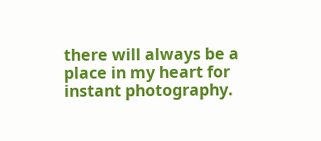there will always be a place in my heart for instant photography.